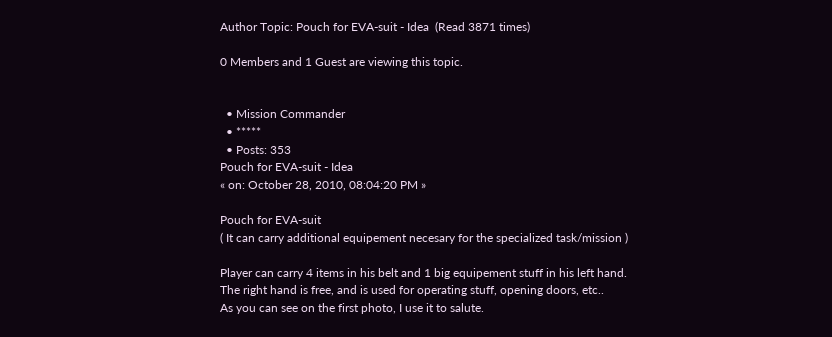Author Topic: Pouch for EVA-suit - Idea  (Read 3871 times)

0 Members and 1 Guest are viewing this topic.


  • Mission Commander
  • *****
  • Posts: 353
Pouch for EVA-suit - Idea
« on: October 28, 2010, 08:04:20 PM »

Pouch for EVA-suit
( It can carry additional equipement necesary for the specialized task/mission )

Player can carry 4 items in his belt and 1 big equipement stuff in his left hand.
The right hand is free, and is used for operating stuff, opening doors, etc..
As you can see on the first photo, I use it to salute.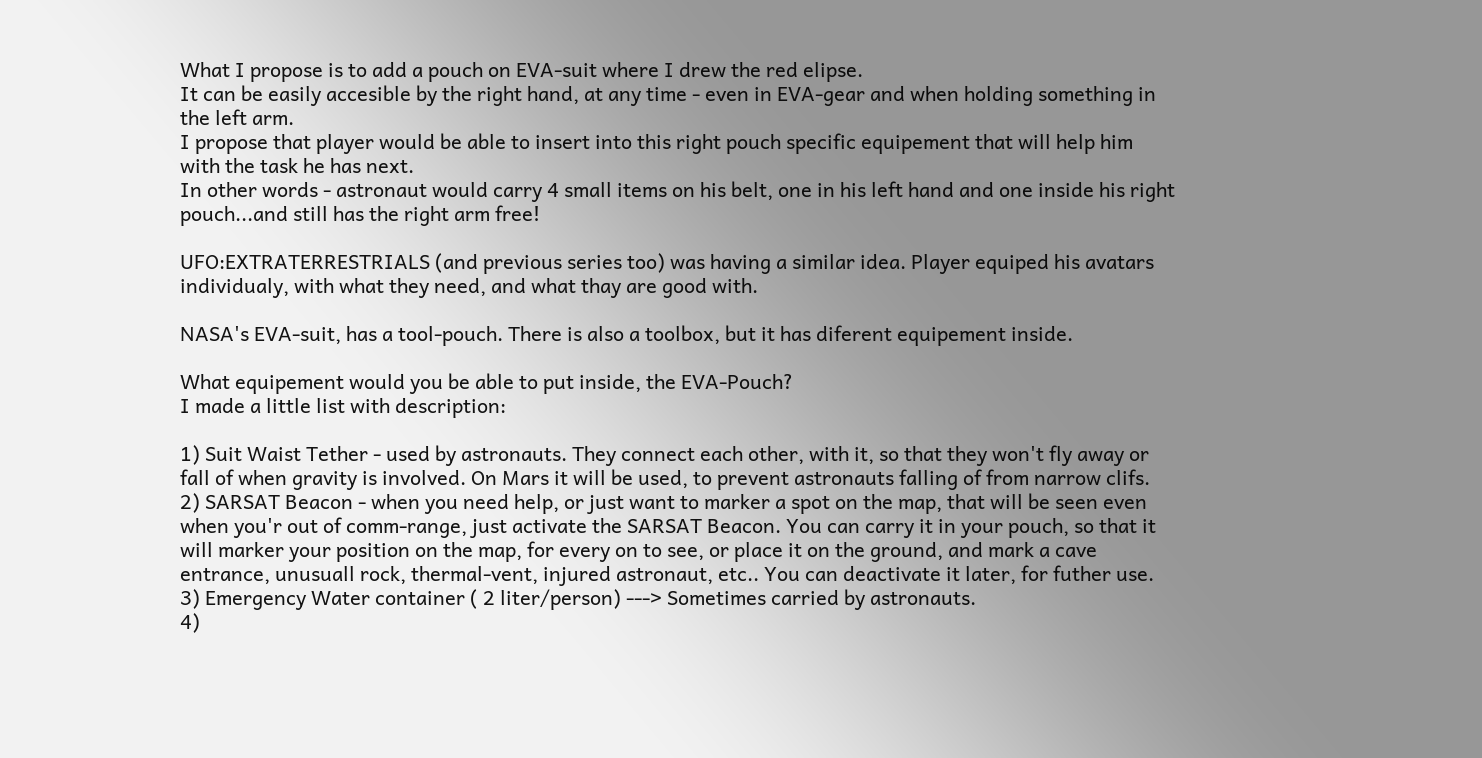What I propose is to add a pouch on EVA-suit where I drew the red elipse.
It can be easily accesible by the right hand, at any time - even in EVA-gear and when holding something in the left arm.
I propose that player would be able to insert into this right pouch specific equipement that will help him with the task he has next.
In other words - astronaut would carry 4 small items on his belt, one in his left hand and one inside his right pouch...and still has the right arm free!

UFO:EXTRATERRESTRIALS (and previous series too) was having a similar idea. Player equiped his avatars individualy, with what they need, and what thay are good with.

NASA's EVA-suit, has a tool-pouch. There is also a toolbox, but it has diferent equipement inside.

What equipement would you be able to put inside, the EVA-Pouch?
I made a little list with description:

1) Suit Waist Tether - used by astronauts. They connect each other, with it, so that they won't fly away or fall of when gravity is involved. On Mars it will be used, to prevent astronauts falling of from narrow clifs.
2) SARSAT Beacon - when you need help, or just want to marker a spot on the map, that will be seen even when you'r out of comm-range, just activate the SARSAT Beacon. You can carry it in your pouch, so that it will marker your position on the map, for every on to see, or place it on the ground, and mark a cave entrance, unusuall rock, thermal-vent, injured astronaut, etc.. You can deactivate it later, for futher use.
3) Emergency Water container ( 2 liter/person) ---> Sometimes carried by astronauts.
4)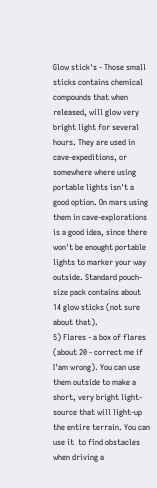Glow stick's - Those small sticks contains chemical compounds that when released, will glow very bright light for several hours. They are used in cave-expeditions, or somewhere where using portable lights isn't a good option. On mars using them in cave-explorations is a good idea, since there won't be enought portable lights to marker your way outside. Standard pouch-size pack contains about 14 glow sticks (not sure about that).
5) Flares - a box of flares (about 20 - correct me if I'am wrong). You can use them outside to make a short, very bright light-source that will light-up the entire terrain. You can use it  to find obstacles when driving a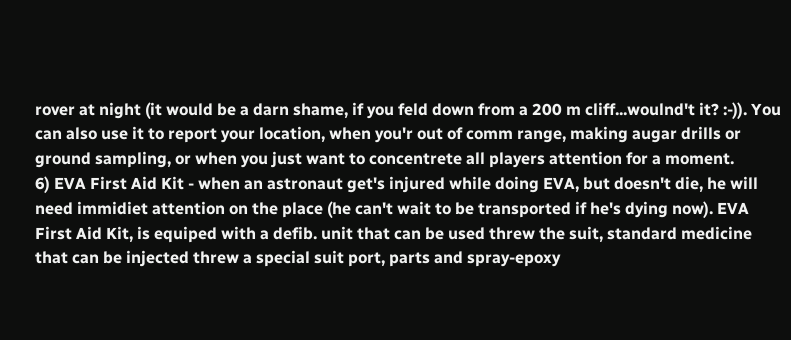rover at night (it would be a darn shame, if you feld down from a 200 m cliff...woulnd't it? :-)). You can also use it to report your location, when you'r out of comm range, making augar drills or ground sampling, or when you just want to concentrete all players attention for a moment.
6) EVA First Aid Kit - when an astronaut get's injured while doing EVA, but doesn't die, he will need immidiet attention on the place (he can't wait to be transported if he's dying now). EVA First Aid Kit, is equiped with a defib. unit that can be used threw the suit, standard medicine that can be injected threw a special suit port, parts and spray-epoxy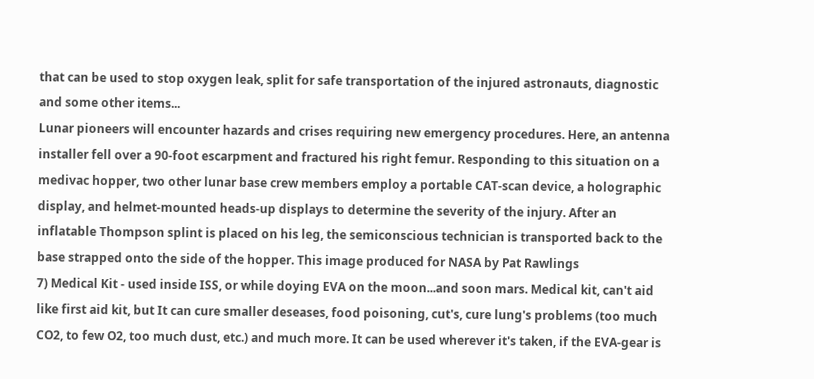that can be used to stop oxygen leak, split for safe transportation of the injured astronauts, diagnostic and some other items...
Lunar pioneers will encounter hazards and crises requiring new emergency procedures. Here, an antenna installer fell over a 90-foot escarpment and fractured his right femur. Responding to this situation on a medivac hopper, two other lunar base crew members employ a portable CAT-scan device, a holographic display, and helmet-mounted heads-up displays to determine the severity of the injury. After an inflatable Thompson splint is placed on his leg, the semiconscious technician is transported back to the base strapped onto the side of the hopper. This image produced for NASA by Pat Rawlings
7) Medical Kit - used inside ISS, or while doying EVA on the moon...and soon mars. Medical kit, can't aid like first aid kit, but It can cure smaller deseases, food poisoning, cut's, cure lung's problems (too much CO2, to few O2, too much dust, etc.) and much more. It can be used wherever it's taken, if the EVA-gear is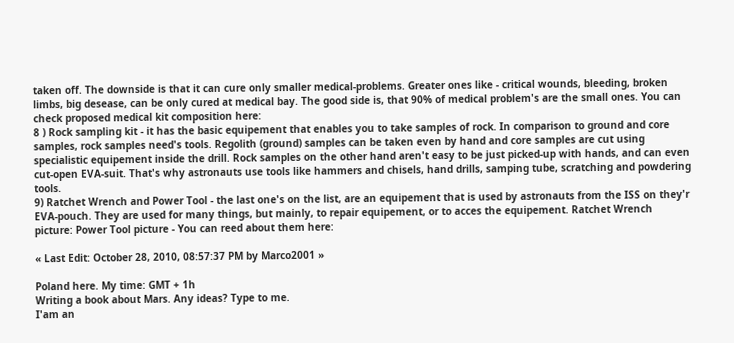taken off. The downside is that it can cure only smaller medical-problems. Greater ones like - critical wounds, bleeding, broken limbs, big desease, can be only cured at medical bay. The good side is, that 90% of medical problem's are the small ones. You can check proposed medical kit composition here:
8 ) Rock sampling kit - it has the basic equipement that enables you to take samples of rock. In comparison to ground and core samples, rock samples need's tools. Regolith (ground) samples can be taken even by hand and core samples are cut using specialistic equipement inside the drill. Rock samples on the other hand aren't easy to be just picked-up with hands, and can even cut-open EVA-suit. That's why astronauts use tools like hammers and chisels, hand drills, samping tube, scratching and powdering tools.
9) Ratchet Wrench and Power Tool - the last one's on the list, are an equipement that is used by astronauts from the ISS on they'r EVA-pouch. They are used for many things, but mainly, to repair equipement, or to acces the equipement. Ratchet Wrench picture: Power Tool picture - You can reed about them here:

« Last Edit: October 28, 2010, 08:57:37 PM by Marco2001 »

Poland here. My time: GMT + 1h
Writing a book about Mars. Any ideas? Type to me.
I'am an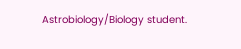Astrobiology/Biology student.